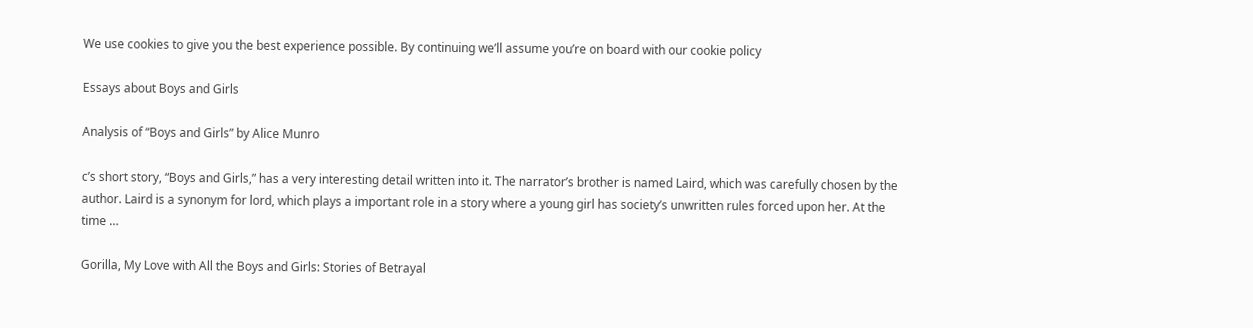We use cookies to give you the best experience possible. By continuing we’ll assume you’re on board with our cookie policy

Essays about Boys and Girls

Analysis of “Boys and Girls” by Alice Munro

c’s short story, “Boys and Girls,” has a very interesting detail written into it. The narrator’s brother is named Laird, which was carefully chosen by the author. Laird is a synonym for lord, which plays a important role in a story where a young girl has society’s unwritten rules forced upon her. At the time …

Gorilla, My Love with All the Boys and Girls: Stories of Betrayal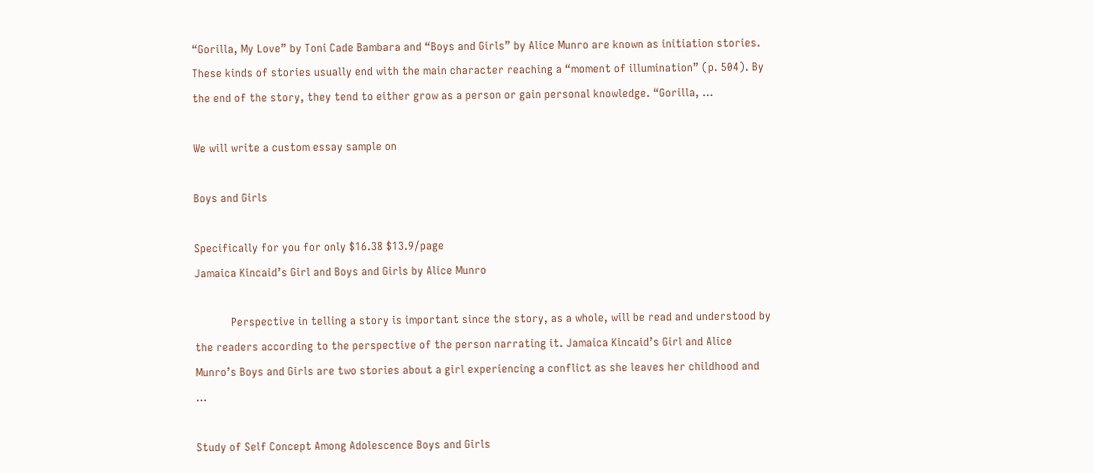“Gorilla, My Love” by Toni Cade Bambara and “Boys and Girls” by Alice Munro are known as initiation stories. These kinds of stories usually end with the main character reaching a “moment of illumination” (p. 504). By the end of the story, they tend to either grow as a person or gain personal knowledge. “Gorilla, …

We will write a custom essay sample on

Boys and Girls

Specifically for you for only $16.38 $13.9/page
Jamaica Kincaid’s Girl and Boys and Girls by Alice Munro

            Perspective in telling a story is important since the story, as a whole, will be read and understood by the readers according to the perspective of the person narrating it. Jamaica Kincaid’s Girl and Alice Munro’s Boys and Girls are two stories about a girl experiencing a conflict as she leaves her childhood and …

Study of Self Concept Among Adolescence Boys and Girls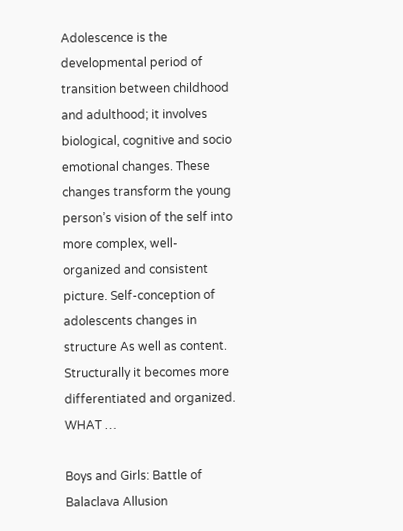Adolescence is the developmental period of transition between childhood and adulthood; it involves biological, cognitive and socio emotional changes. These changes transform the young person’s vision of the self into more complex, well- organized and consistent picture. Self-conception of adolescents changes in structure As well as content. Structurally it becomes more differentiated and organized. WHAT …

Boys and Girls: Battle of Balaclava Allusion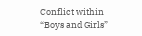Conflict within “Boys and Girls”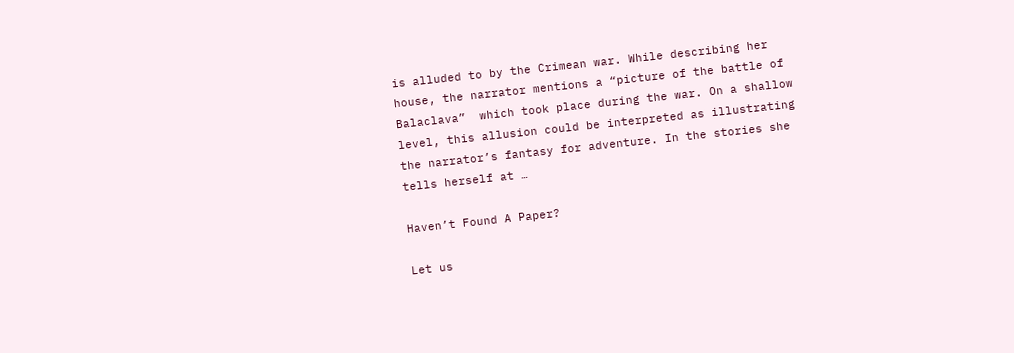is alluded to by the Crimean war. While describing her house, the narrator mentions a “picture of the battle of Balaclava”  which took place during the war. On a shallow level, this allusion could be interpreted as illustrating the narrator’s fantasy for adventure. In the stories she tells herself at …

Haven’t Found A Paper?

Let us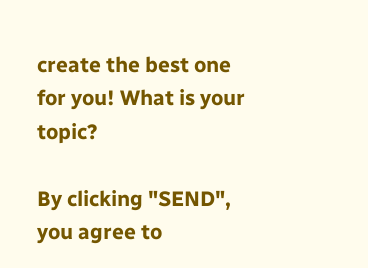create the best one for you! What is your topic?

By clicking "SEND", you agree to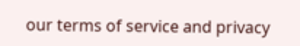our terms of service and privacy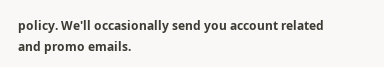policy. We'll occasionally send you account related and promo emails.